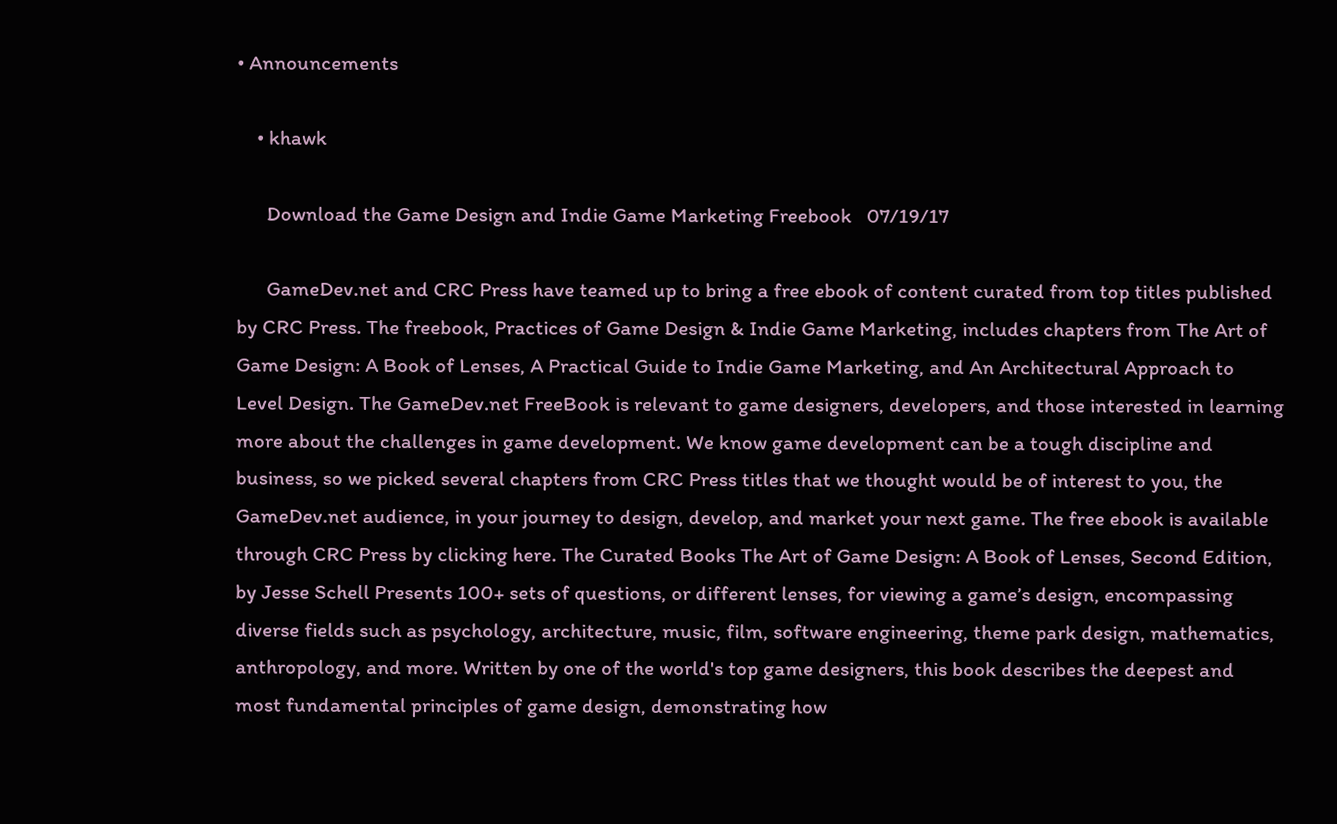• Announcements

    • khawk

      Download the Game Design and Indie Game Marketing Freebook   07/19/17

      GameDev.net and CRC Press have teamed up to bring a free ebook of content curated from top titles published by CRC Press. The freebook, Practices of Game Design & Indie Game Marketing, includes chapters from The Art of Game Design: A Book of Lenses, A Practical Guide to Indie Game Marketing, and An Architectural Approach to Level Design. The GameDev.net FreeBook is relevant to game designers, developers, and those interested in learning more about the challenges in game development. We know game development can be a tough discipline and business, so we picked several chapters from CRC Press titles that we thought would be of interest to you, the GameDev.net audience, in your journey to design, develop, and market your next game. The free ebook is available through CRC Press by clicking here. The Curated Books The Art of Game Design: A Book of Lenses, Second Edition, by Jesse Schell Presents 100+ sets of questions, or different lenses, for viewing a game’s design, encompassing diverse fields such as psychology, architecture, music, film, software engineering, theme park design, mathematics, anthropology, and more. Written by one of the world's top game designers, this book describes the deepest and most fundamental principles of game design, demonstrating how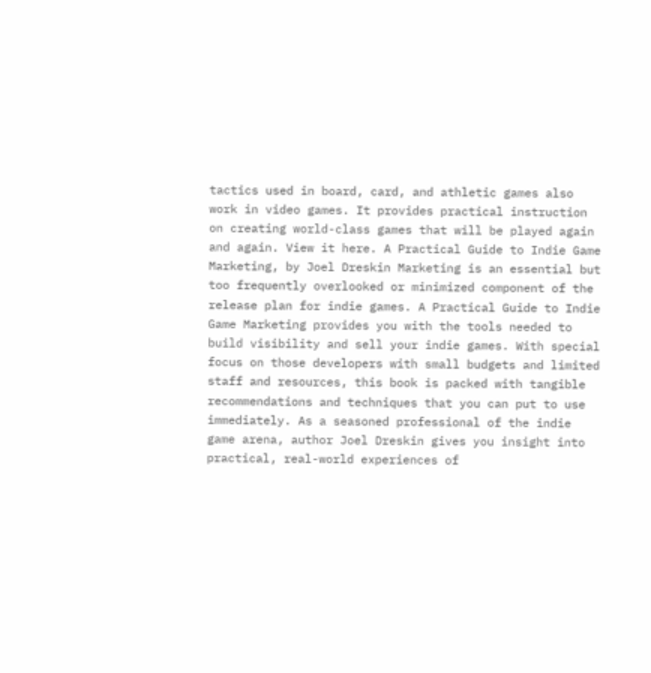tactics used in board, card, and athletic games also work in video games. It provides practical instruction on creating world-class games that will be played again and again. View it here. A Practical Guide to Indie Game Marketing, by Joel Dreskin Marketing is an essential but too frequently overlooked or minimized component of the release plan for indie games. A Practical Guide to Indie Game Marketing provides you with the tools needed to build visibility and sell your indie games. With special focus on those developers with small budgets and limited staff and resources, this book is packed with tangible recommendations and techniques that you can put to use immediately. As a seasoned professional of the indie game arena, author Joel Dreskin gives you insight into practical, real-world experiences of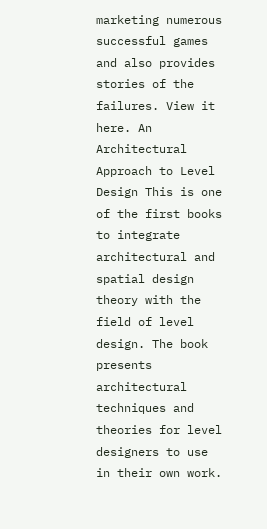marketing numerous successful games and also provides stories of the failures. View it here. An Architectural Approach to Level Design This is one of the first books to integrate architectural and spatial design theory with the field of level design. The book presents architectural techniques and theories for level designers to use in their own work.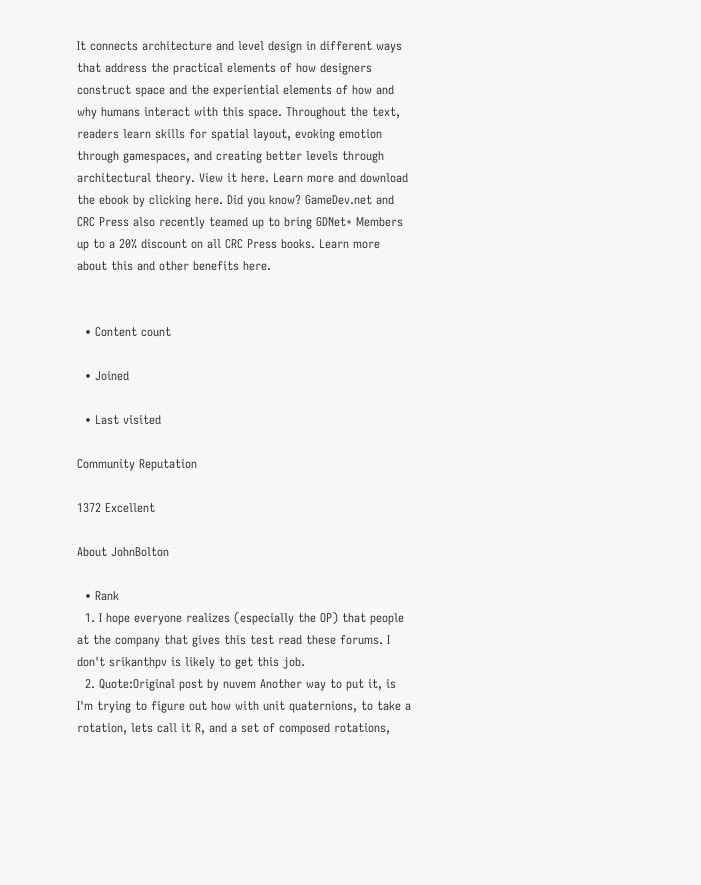It connects architecture and level design in different ways that address the practical elements of how designers construct space and the experiential elements of how and why humans interact with this space. Throughout the text, readers learn skills for spatial layout, evoking emotion through gamespaces, and creating better levels through architectural theory. View it here. Learn more and download the ebook by clicking here. Did you know? GameDev.net and CRC Press also recently teamed up to bring GDNet+ Members up to a 20% discount on all CRC Press books. Learn more about this and other benefits here.


  • Content count

  • Joined

  • Last visited

Community Reputation

1372 Excellent

About JohnBolton

  • Rank
  1. I hope everyone realizes (especially the OP) that people at the company that gives this test read these forums. I don't srikanthpv is likely to get this job.
  2. Quote:Original post by nuvem Another way to put it, is I'm trying to figure out how with unit quaternions, to take a rotation, lets call it R, and a set of composed rotations,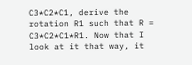C3*C2*C1, derive the rotation R1 such that R = C3*C2*C1*R1. Now that I look at it that way, it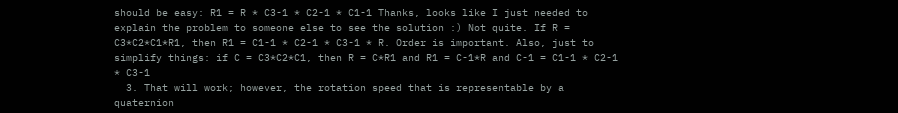should be easy: R1 = R * C3-1 * C2-1 * C1-1 Thanks, looks like I just needed to explain the problem to someone else to see the solution :) Not quite. If R = C3*C2*C1*R1, then R1 = C1-1 * C2-1 * C3-1 * R. Order is important. Also, just to simplify things: if C = C3*C2*C1, then R = C*R1 and R1 = C-1*R and C-1 = C1-1 * C2-1 * C3-1
  3. That will work; however, the rotation speed that is representable by a quaternion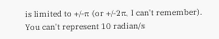is limited to +/-π (or +/-2π, I can't remember). You can't represent 10 radian/s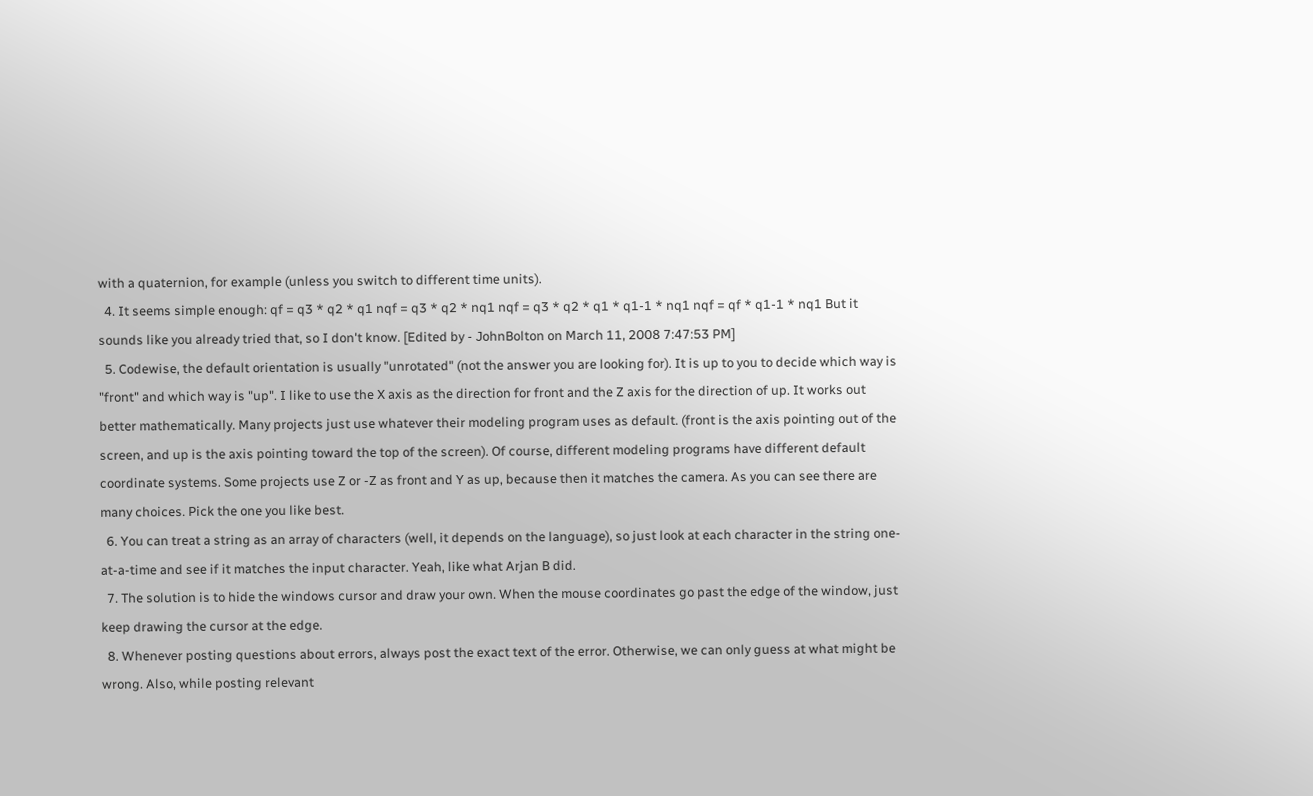with a quaternion, for example (unless you switch to different time units).
  4. It seems simple enough: qf = q3 * q2 * q1 nqf = q3 * q2 * nq1 nqf = q3 * q2 * q1 * q1-1 * nq1 nqf = qf * q1-1 * nq1 But it sounds like you already tried that, so I don't know. [Edited by - JohnBolton on March 11, 2008 7:47:53 PM]
  5. Codewise, the default orientation is usually "unrotated" (not the answer you are looking for). It is up to you to decide which way is "front" and which way is "up". I like to use the X axis as the direction for front and the Z axis for the direction of up. It works out better mathematically. Many projects just use whatever their modeling program uses as default. (front is the axis pointing out of the screen, and up is the axis pointing toward the top of the screen). Of course, different modeling programs have different default coordinate systems. Some projects use Z or -Z as front and Y as up, because then it matches the camera. As you can see there are many choices. Pick the one you like best.
  6. You can treat a string as an array of characters (well, it depends on the language), so just look at each character in the string one-at-a-time and see if it matches the input character. Yeah, like what Arjan B did.
  7. The solution is to hide the windows cursor and draw your own. When the mouse coordinates go past the edge of the window, just keep drawing the cursor at the edge.
  8. Whenever posting questions about errors, always post the exact text of the error. Otherwise, we can only guess at what might be wrong. Also, while posting relevant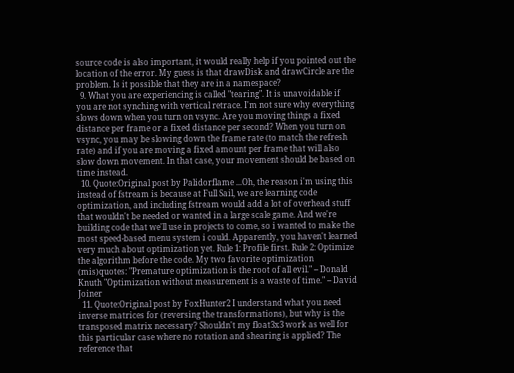source code is also important, it would really help if you pointed out the location of the error. My guess is that drawDisk and drawCircle are the problem. Is it possible that they are in a namespace?
  9. What you are experiencing is called "tearing". It is unavoidable if you are not synching with vertical retrace. I'm not sure why everything slows down when you turn on vsync. Are you moving things a fixed distance per frame or a fixed distance per second? When you turn on vsync, you may be slowing down the frame rate (to match the refresh rate) and if you are moving a fixed amount per frame that will also slow down movement. In that case, your movement should be based on time instead.
  10. Quote:Original post by Palidorflame ...Oh, the reason i'm using this instead of fstream is because at Full Sail, we are learning code optimization, and including fstream would add a lot of overhead stuff that wouldn't be needed or wanted in a large scale game. And we're building code that we'll use in projects to come, so i wanted to make the most speed-based menu system i could. Apparently, you haven't learned very much about optimization yet. Rule 1: Profile first. Rule 2: Optimize the algorithm before the code. My two favorite optimization (mis)quotes: "Premature optimization is the root of all evil." -- Donald Knuth "Optimization without measurement is a waste of time." -- David Joiner
  11. Quote:Original post by FoxHunter2 I understand what you need inverse matrices for (reversing the transformations), but why is the transposed matrix necessary? Shouldn't my float3x3 work as well for this particular case where no rotation and shearing is applied? The reference that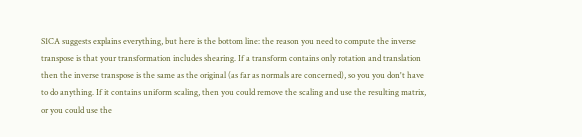S1CA suggests explains everything, but here is the bottom line: the reason you need to compute the inverse transpose is that your transformation includes shearing. If a transform contains only rotation and translation then the inverse transpose is the same as the original (as far as normals are concerned), so you you don't have to do anything. If it contains uniform scaling, then you could remove the scaling and use the resulting matrix, or you could use the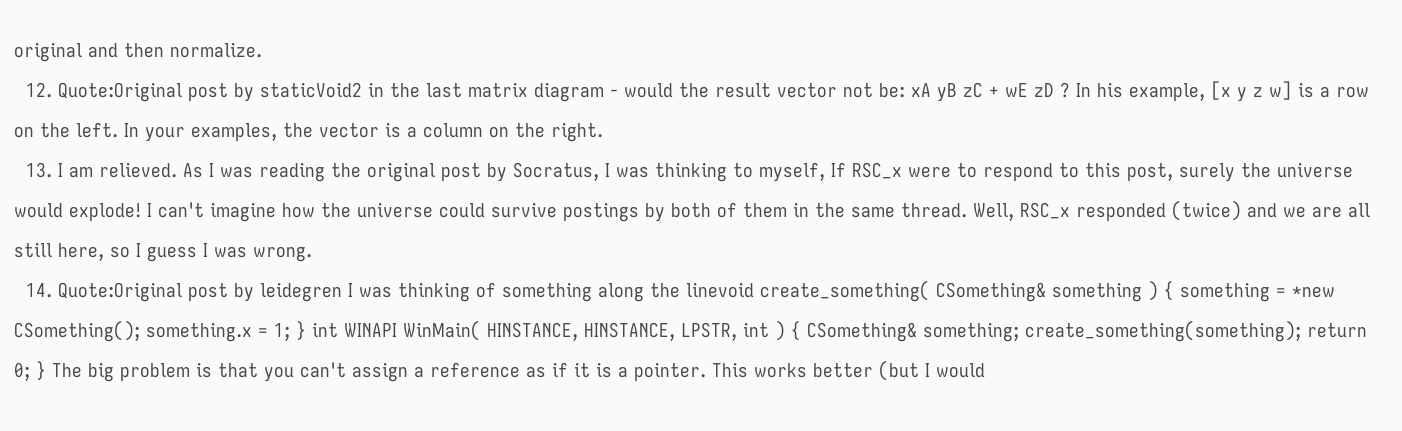original and then normalize.
  12. Quote:Original post by staticVoid2 in the last matrix diagram - would the result vector not be: xA yB zC + wE zD ? In his example, [x y z w] is a row on the left. In your examples, the vector is a column on the right.
  13. I am relieved. As I was reading the original post by Socratus, I was thinking to myself, If RSC_x were to respond to this post, surely the universe would explode! I can't imagine how the universe could survive postings by both of them in the same thread. Well, RSC_x responded (twice) and we are all still here, so I guess I was wrong.
  14. Quote:Original post by leidegren I was thinking of something along the linevoid create_something( CSomething& something ) { something = *new CSomething(); something.x = 1; } int WINAPI WinMain( HINSTANCE, HINSTANCE, LPSTR, int ) { CSomething& something; create_something(something); return 0; } The big problem is that you can't assign a reference as if it is a pointer. This works better (but I would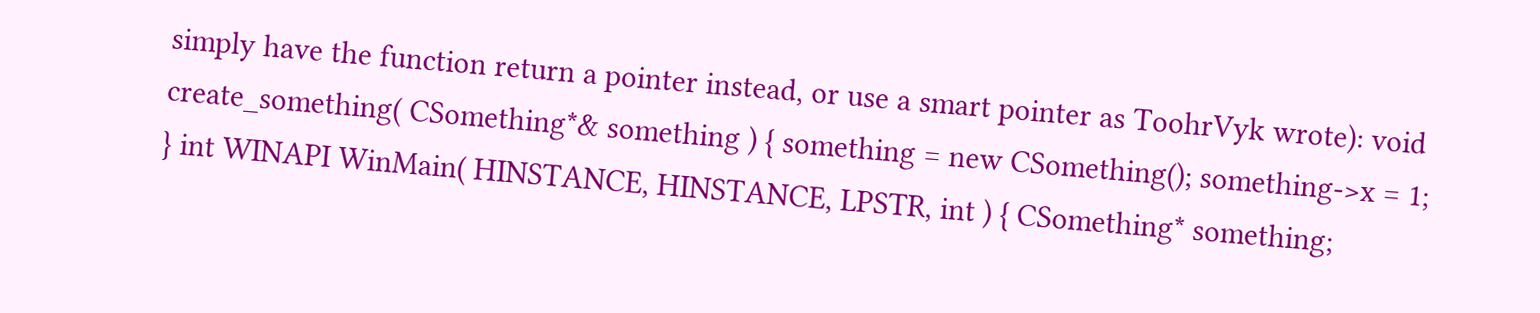simply have the function return a pointer instead, or use a smart pointer as ToohrVyk wrote): void create_something( CSomething*& something ) { something = new CSomething(); something->x = 1; } int WINAPI WinMain( HINSTANCE, HINSTANCE, LPSTR, int ) { CSomething* something;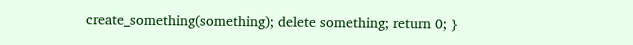create_something(something); delete something; return 0; }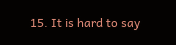15. It is hard to say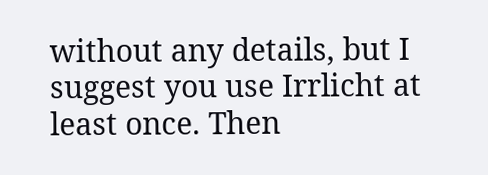without any details, but I suggest you use Irrlicht at least once. Then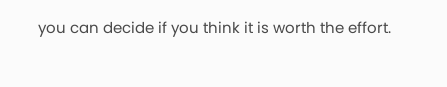you can decide if you think it is worth the effort.